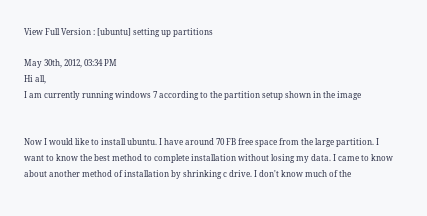View Full Version : [ubuntu] setting up partitions

May 30th, 2012, 03:34 PM
Hi all,
I am currently running windows 7 according to the partition setup shown in the image


Now I would like to install ubuntu. I have around 70 FB free space from the large partition. I want to know the best method to complete installation without losing my data. I came to know about another method of installation by shrinking c drive. I don't know much of the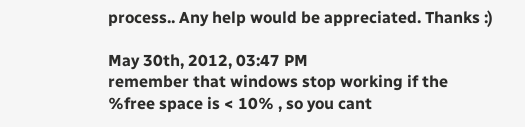process.. Any help would be appreciated. Thanks :)

May 30th, 2012, 03:47 PM
remember that windows stop working if the %free space is < 10% , so you cant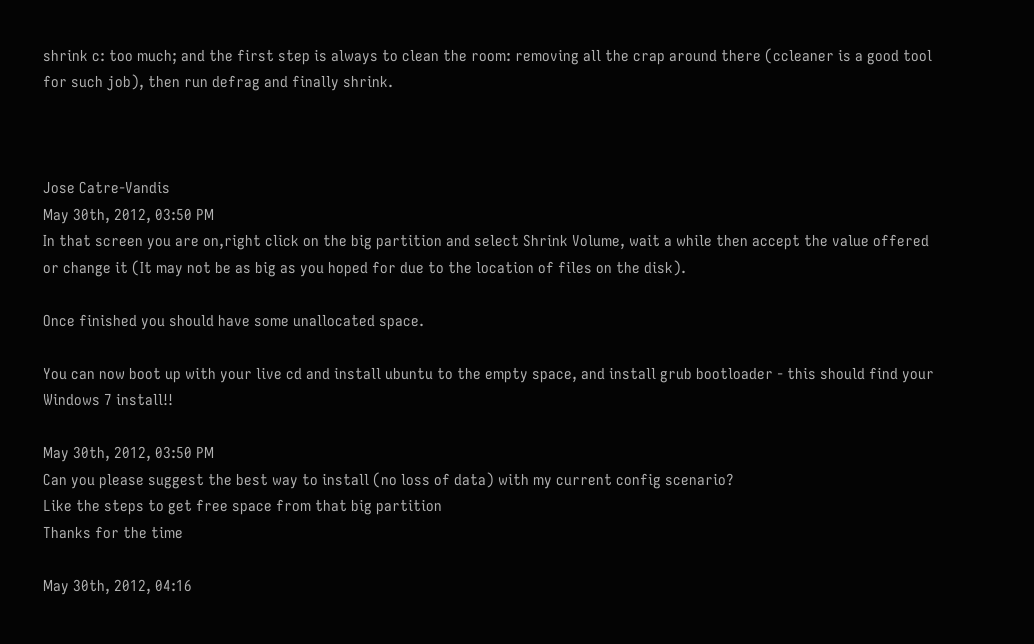shrink c: too much; and the first step is always to clean the room: removing all the crap around there (ccleaner is a good tool for such job), then run defrag and finally shrink.



Jose Catre-Vandis
May 30th, 2012, 03:50 PM
In that screen you are on,right click on the big partition and select Shrink Volume, wait a while then accept the value offered or change it (It may not be as big as you hoped for due to the location of files on the disk).

Once finished you should have some unallocated space.

You can now boot up with your live cd and install ubuntu to the empty space, and install grub bootloader - this should find your Windows 7 install!!

May 30th, 2012, 03:50 PM
Can you please suggest the best way to install (no loss of data) with my current config scenario?
Like the steps to get free space from that big partition
Thanks for the time

May 30th, 2012, 04:16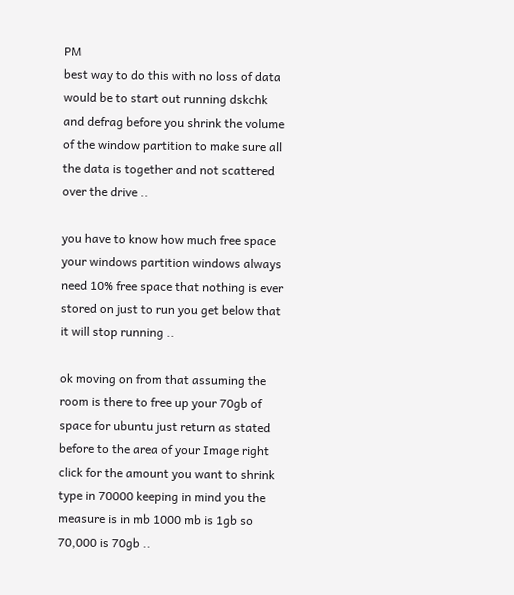PM
best way to do this with no loss of data would be to start out running dskchk and defrag before you shrink the volume of the window partition to make sure all the data is together and not scattered over the drive ..

you have to know how much free space your windows partition windows always need 10% free space that nothing is ever stored on just to run you get below that it will stop running ..

ok moving on from that assuming the room is there to free up your 70gb of space for ubuntu just return as stated before to the area of your Image right click for the amount you want to shrink type in 70000 keeping in mind you the measure is in mb 1000 mb is 1gb so 70,000 is 70gb ..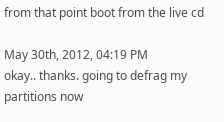from that point boot from the live cd

May 30th, 2012, 04:19 PM
okay.. thanks. going to defrag my partitions now